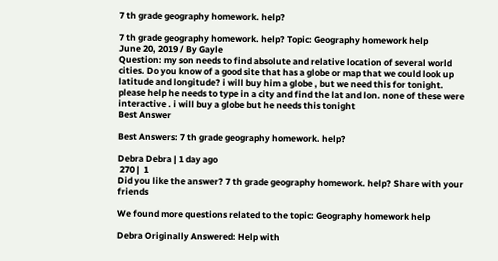7 th grade geography homework. help?

7 th grade geography homework. help? Topic: Geography homework help
June 20, 2019 / By Gayle
Question: my son needs to find absolute and relative location of several world cities. Do you know of a good site that has a globe or map that we could look up latitude and longitude? i will buy him a globe , but we need this for tonight. please help he needs to type in a city and find the lat and lon. none of these were interactive . i will buy a globe but he needs this tonight
Best Answer

Best Answers: 7 th grade geography homework. help?

Debra Debra | 1 day ago
 270 |  1
Did you like the answer? 7 th grade geography homework. help? Share with your friends

We found more questions related to the topic: Geography homework help

Debra Originally Answered: Help with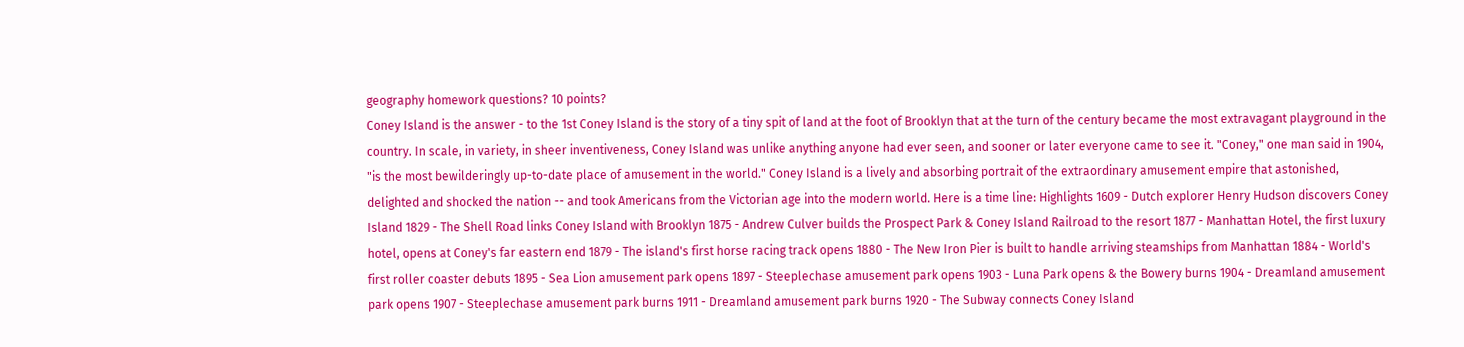geography homework questions? 10 points?
Coney Island is the answer - to the 1st Coney Island is the story of a tiny spit of land at the foot of Brooklyn that at the turn of the century became the most extravagant playground in the country. In scale, in variety, in sheer inventiveness, Coney Island was unlike anything anyone had ever seen, and sooner or later everyone came to see it. "Coney," one man said in 1904, "is the most bewilderingly up-to-date place of amusement in the world." Coney Island is a lively and absorbing portrait of the extraordinary amusement empire that astonished, delighted and shocked the nation -- and took Americans from the Victorian age into the modern world. Here is a time line: Highlights 1609 - Dutch explorer Henry Hudson discovers Coney Island 1829 - The Shell Road links Coney Island with Brooklyn 1875 - Andrew Culver builds the Prospect Park & Coney Island Railroad to the resort 1877 - Manhattan Hotel, the first luxury hotel, opens at Coney's far eastern end 1879 - The island's first horse racing track opens 1880 - The New Iron Pier is built to handle arriving steamships from Manhattan 1884 - World's first roller coaster debuts 1895 - Sea Lion amusement park opens 1897 - Steeplechase amusement park opens 1903 - Luna Park opens & the Bowery burns 1904 - Dreamland amusement park opens 1907 - Steeplechase amusement park burns 1911 - Dreamland amusement park burns 1920 - The Subway connects Coney Island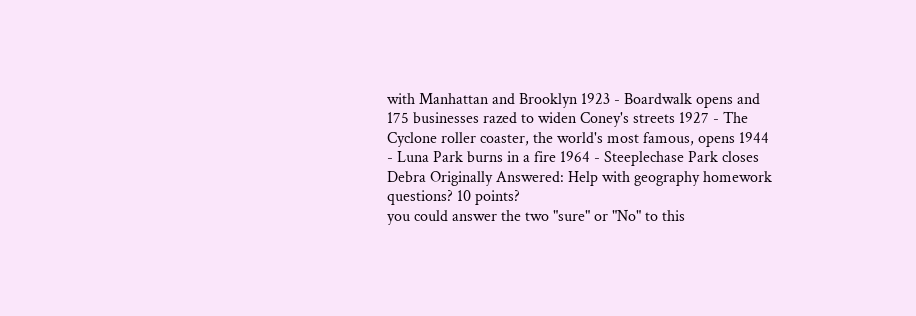with Manhattan and Brooklyn 1923 - Boardwalk opens and 175 businesses razed to widen Coney's streets 1927 - The Cyclone roller coaster, the world's most famous, opens 1944 - Luna Park burns in a fire 1964 - Steeplechase Park closes
Debra Originally Answered: Help with geography homework questions? 10 points?
you could answer the two "sure" or "No" to this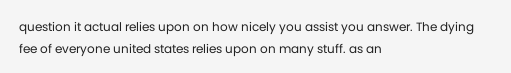question it actual relies upon on how nicely you assist you answer. The dying fee of everyone united states relies upon on many stuff. as an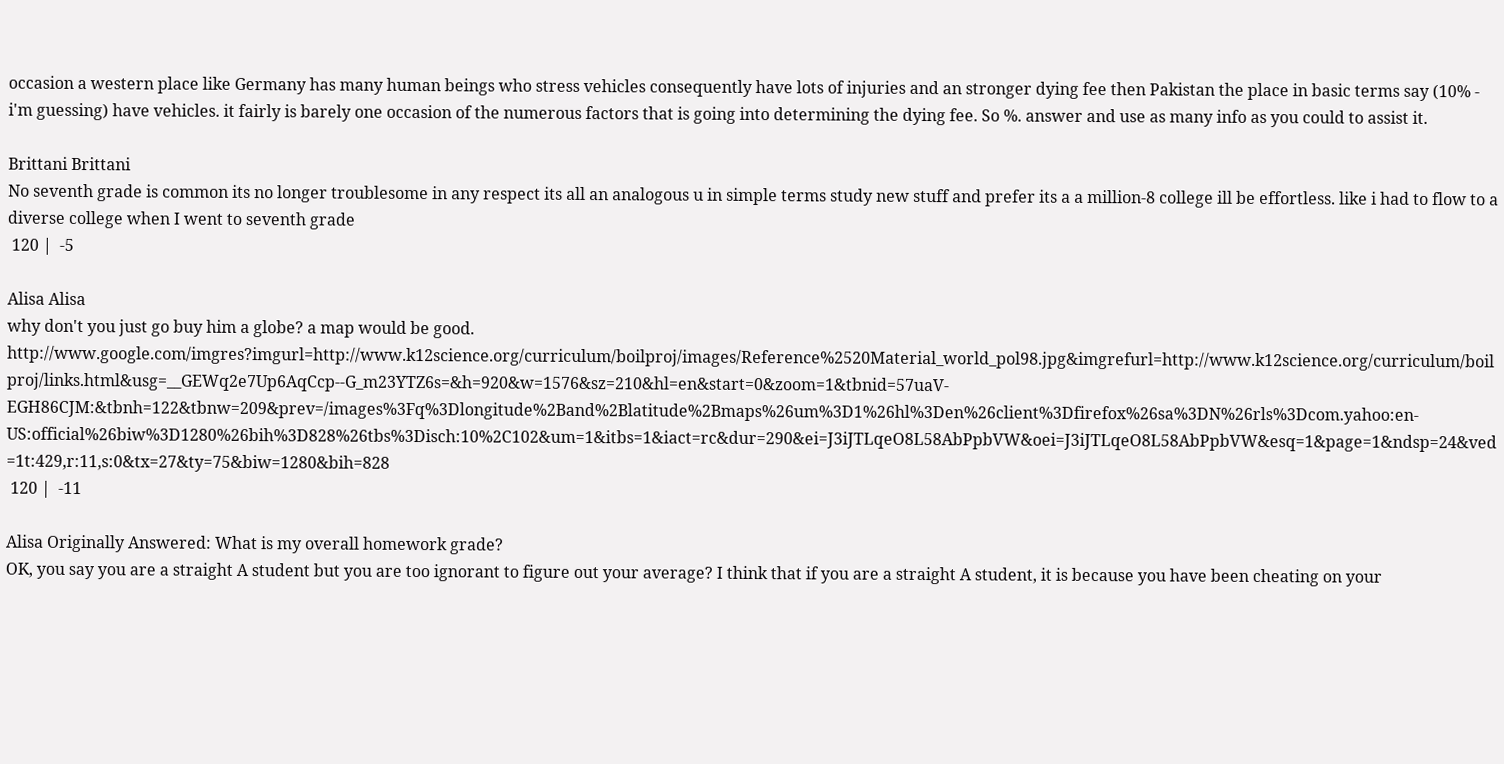occasion a western place like Germany has many human beings who stress vehicles consequently have lots of injuries and an stronger dying fee then Pakistan the place in basic terms say (10% - i'm guessing) have vehicles. it fairly is barely one occasion of the numerous factors that is going into determining the dying fee. So %. answer and use as many info as you could to assist it.

Brittani Brittani
No seventh grade is common its no longer troublesome in any respect its all an analogous u in simple terms study new stuff and prefer its a a million-8 college ill be effortless. like i had to flow to a diverse college when I went to seventh grade
 120 |  -5

Alisa Alisa
why don't you just go buy him a globe? a map would be good. http://www.google.com/imgres?imgurl=http://www.k12science.org/curriculum/boilproj/images/Reference%2520Material_world_pol98.jpg&imgrefurl=http://www.k12science.org/curriculum/boilproj/links.html&usg=__GEWq2e7Up6AqCcp--G_m23YTZ6s=&h=920&w=1576&sz=210&hl=en&start=0&zoom=1&tbnid=57uaV-EGH86CJM:&tbnh=122&tbnw=209&prev=/images%3Fq%3Dlongitude%2Band%2Blatitude%2Bmaps%26um%3D1%26hl%3Den%26client%3Dfirefox%26sa%3DN%26rls%3Dcom.yahoo:en-US:official%26biw%3D1280%26bih%3D828%26tbs%3Disch:10%2C102&um=1&itbs=1&iact=rc&dur=290&ei=J3iJTLqeO8L58AbPpbVW&oei=J3iJTLqeO8L58AbPpbVW&esq=1&page=1&ndsp=24&ved=1t:429,r:11,s:0&tx=27&ty=75&biw=1280&bih=828
 120 |  -11

Alisa Originally Answered: What is my overall homework grade?
OK, you say you are a straight A student but you are too ignorant to figure out your average? I think that if you are a straight A student, it is because you have been cheating on your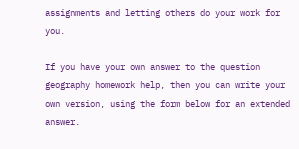assignments and letting others do your work for you.

If you have your own answer to the question geography homework help, then you can write your own version, using the form below for an extended answer.